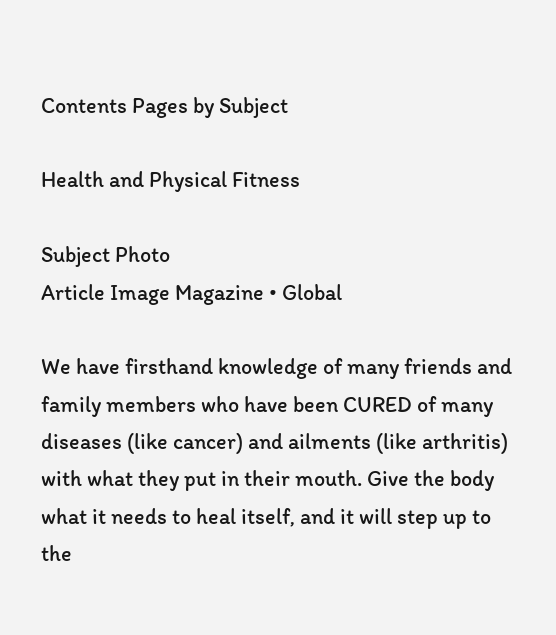Contents Pages by Subject

Health and Physical Fitness

Subject Photo
Article Image Magazine • Global

We have firsthand knowledge of many friends and family members who have been CURED of many diseases (like cancer) and ailments (like arthritis) with what they put in their mouth. Give the body what it needs to heal itself, and it will step up to the